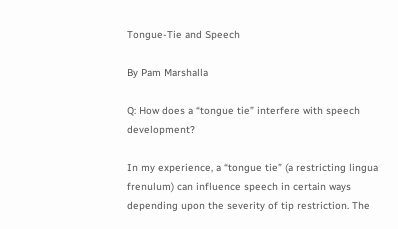Tongue-Tie and Speech

By Pam Marshalla

Q: How does a “tongue tie” interfere with speech development?

In my experience, a “tongue tie” (a restricting lingua frenulum) can influence speech in certain ways depending upon the severity of tip restriction. The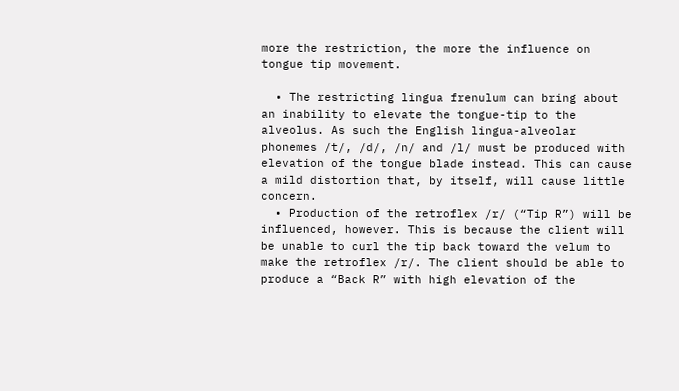more the restriction, the more the influence on tongue tip movement.

  • The restricting lingua frenulum can bring about an inability to elevate the tongue-tip to the alveolus. As such the English lingua-alveolar phonemes /t/, /d/, /n/ and /l/ must be produced with elevation of the tongue blade instead. This can cause a mild distortion that, by itself, will cause little concern.
  • Production of the retroflex /r/ (“Tip R”) will be influenced, however. This is because the client will be unable to curl the tip back toward the velum to make the retroflex /r/. The client should be able to produce a “Back R” with high elevation of the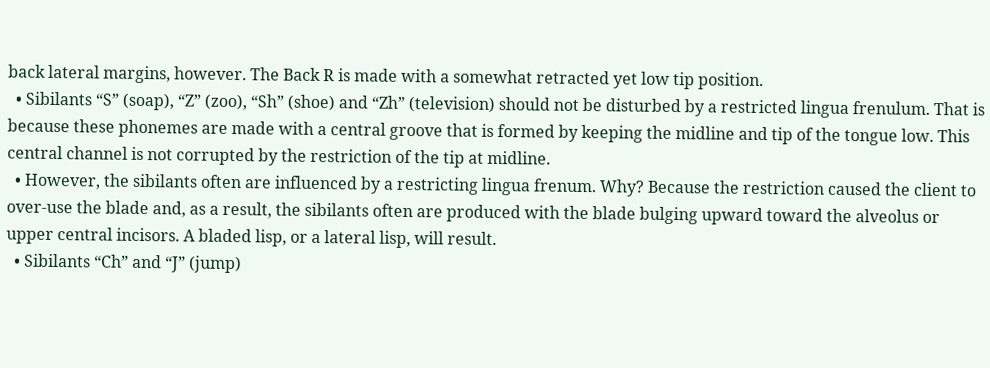back lateral margins, however. The Back R is made with a somewhat retracted yet low tip position.
  • Sibilants “S” (soap), “Z” (zoo), “Sh” (shoe) and “Zh” (television) should not be disturbed by a restricted lingua frenulum. That is because these phonemes are made with a central groove that is formed by keeping the midline and tip of the tongue low. This central channel is not corrupted by the restriction of the tip at midline.
  • However, the sibilants often are influenced by a restricting lingua frenum. Why? Because the restriction caused the client to over-use the blade and, as a result, the sibilants often are produced with the blade bulging upward toward the alveolus or upper central incisors. A bladed lisp, or a lateral lisp, will result.
  • Sibilants “Ch” and “J” (jump)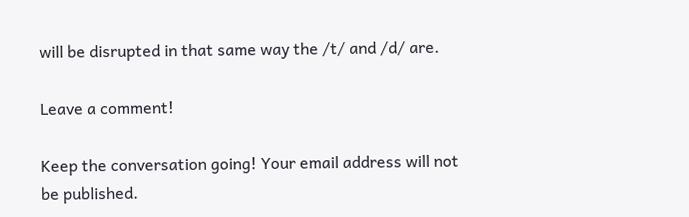will be disrupted in that same way the /t/ and /d/ are.

Leave a comment!

Keep the conversation going! Your email address will not be published.